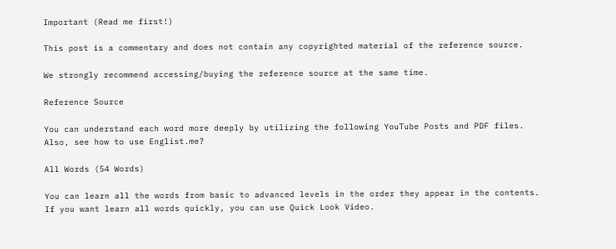Important (Read me first!)

This post is a commentary and does not contain any copyrighted material of the reference source.

We strongly recommend accessing/buying the reference source at the same time.

Reference Source

You can understand each word more deeply by utilizing the following YouTube Posts and PDF files.
Also, see how to use Englist.me?

All Words (54 Words)

You can learn all the words from basic to advanced levels in the order they appear in the contents.
If you want learn all words quickly, you can use Quick Look Video.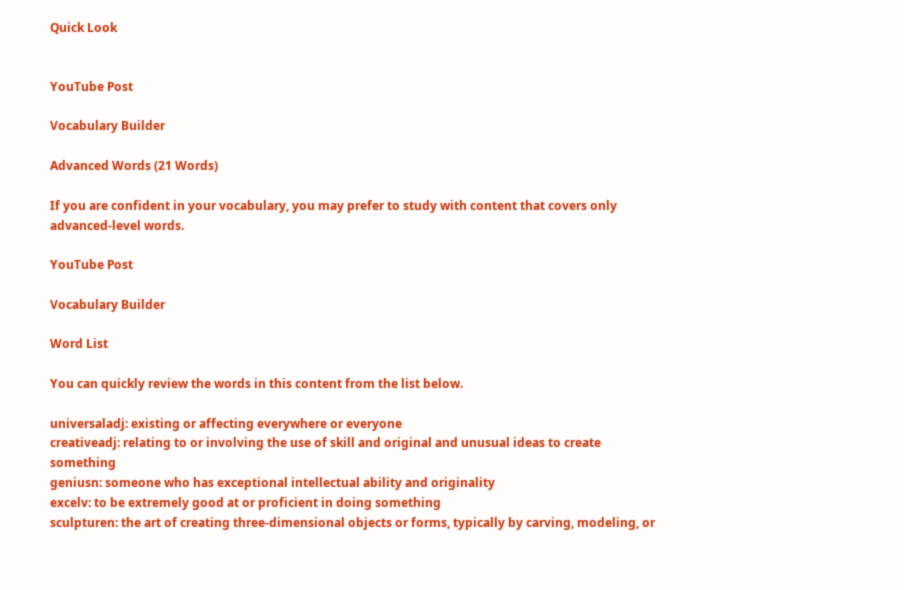Quick Look


YouTube Post

Vocabulary Builder

Advanced Words (21 Words)

If you are confident in your vocabulary, you may prefer to study with content that covers only advanced-level words.

YouTube Post

Vocabulary Builder

Word List

You can quickly review the words in this content from the list below.

universaladj: existing or affecting everywhere or everyone
creativeadj: relating to or involving the use of skill and original and unusual ideas to create something
geniusn: someone who has exceptional intellectual ability and originality
excelv: to be extremely good at or proficient in doing something
sculpturen: the art of creating three-dimensional objects or forms, typically by carving, modeling, or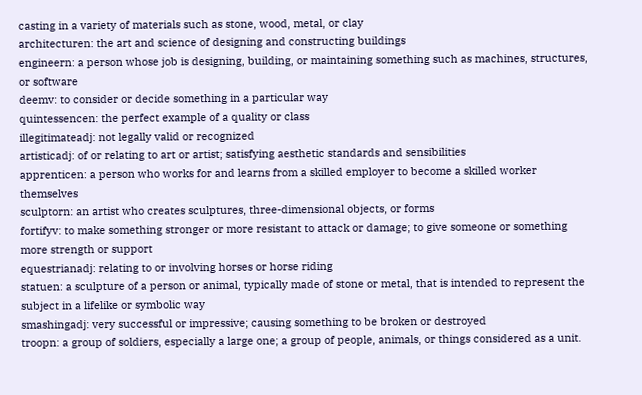casting in a variety of materials such as stone, wood, metal, or clay
architecturen: the art and science of designing and constructing buildings
engineern: a person whose job is designing, building, or maintaining something such as machines, structures, or software
deemv: to consider or decide something in a particular way
quintessencen: the perfect example of a quality or class
illegitimateadj: not legally valid or recognized
artisticadj: of or relating to art or artist; satisfying aesthetic standards and sensibilities
apprenticen: a person who works for and learns from a skilled employer to become a skilled worker themselves
sculptorn: an artist who creates sculptures, three-dimensional objects, or forms
fortifyv: to make something stronger or more resistant to attack or damage; to give someone or something more strength or support
equestrianadj: relating to or involving horses or horse riding
statuen: a sculpture of a person or animal, typically made of stone or metal, that is intended to represent the subject in a lifelike or symbolic way
smashingadj: very successful or impressive; causing something to be broken or destroyed
troopn: a group of soldiers, especially a large one; a group of people, animals, or things considered as a unit.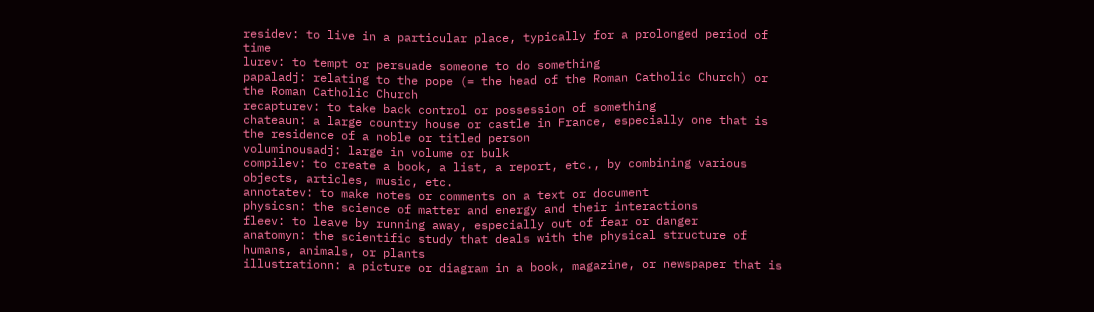residev: to live in a particular place, typically for a prolonged period of time
lurev: to tempt or persuade someone to do something
papaladj: relating to the pope (= the head of the Roman Catholic Church) or the Roman Catholic Church
recapturev: to take back control or possession of something
chateaun: a large country house or castle in France, especially one that is the residence of a noble or titled person
voluminousadj: large in volume or bulk
compilev: to create a book, a list, a report, etc., by combining various objects, articles, music, etc.
annotatev: to make notes or comments on a text or document
physicsn: the science of matter and energy and their interactions
fleev: to leave by running away, especially out of fear or danger
anatomyn: the scientific study that deals with the physical structure of humans, animals, or plants
illustrationn: a picture or diagram in a book, magazine, or newspaper that is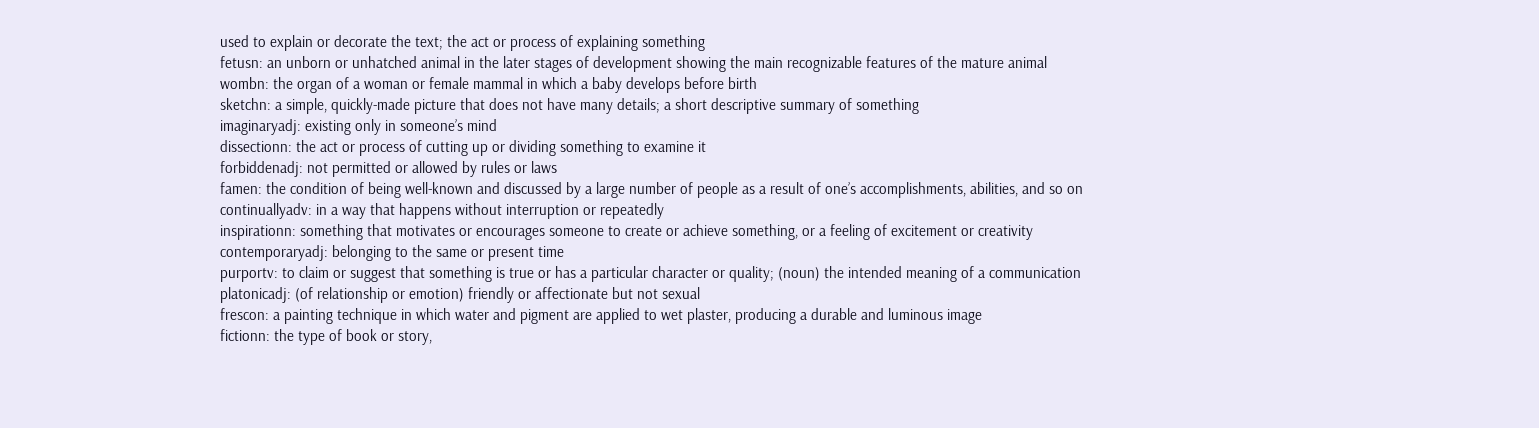used to explain or decorate the text; the act or process of explaining something
fetusn: an unborn or unhatched animal in the later stages of development showing the main recognizable features of the mature animal
wombn: the organ of a woman or female mammal in which a baby develops before birth
sketchn: a simple, quickly-made picture that does not have many details; a short descriptive summary of something
imaginaryadj: existing only in someone’s mind
dissectionn: the act or process of cutting up or dividing something to examine it
forbiddenadj: not permitted or allowed by rules or laws
famen: the condition of being well-known and discussed by a large number of people as a result of one’s accomplishments, abilities, and so on
continuallyadv: in a way that happens without interruption or repeatedly
inspirationn: something that motivates or encourages someone to create or achieve something, or a feeling of excitement or creativity
contemporaryadj: belonging to the same or present time
purportv: to claim or suggest that something is true or has a particular character or quality; (noun) the intended meaning of a communication
platonicadj: (of relationship or emotion) friendly or affectionate but not sexual
frescon: a painting technique in which water and pigment are applied to wet plaster, producing a durable and luminous image
fictionn: the type of book or story,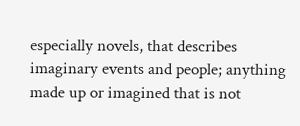especially novels, that describes imaginary events and people; anything made up or imagined that is not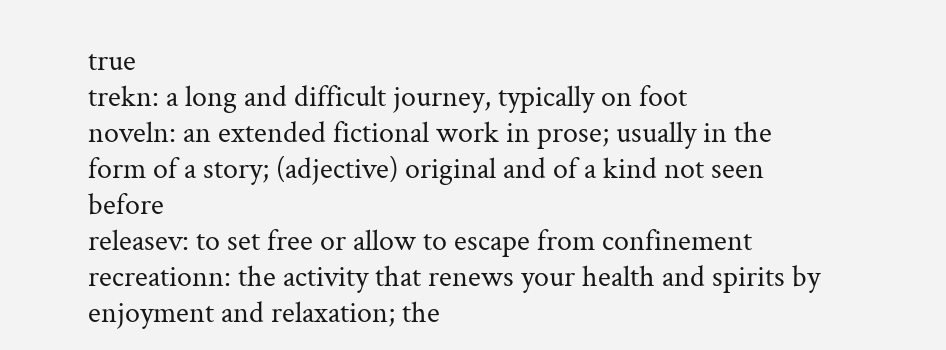true
trekn: a long and difficult journey, typically on foot
noveln: an extended fictional work in prose; usually in the form of a story; (adjective) original and of a kind not seen before
releasev: to set free or allow to escape from confinement
recreationn: the activity that renews your health and spirits by enjoyment and relaxation; the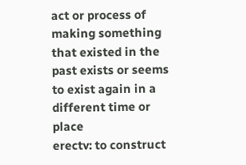act or process of making something that existed in the past exists or seems to exist again in a different time or place
erectv: to construct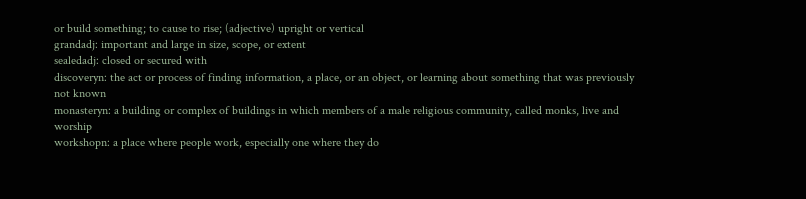or build something; to cause to rise; (adjective) upright or vertical
grandadj: important and large in size, scope, or extent
sealedadj: closed or secured with
discoveryn: the act or process of finding information, a place, or an object, or learning about something that was previously not known
monasteryn: a building or complex of buildings in which members of a male religious community, called monks, live and worship
workshopn: a place where people work, especially one where they do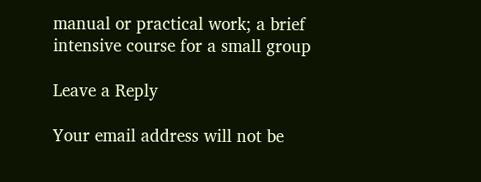manual or practical work; a brief intensive course for a small group

Leave a Reply

Your email address will not be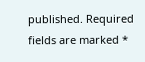published. Required fields are marked *